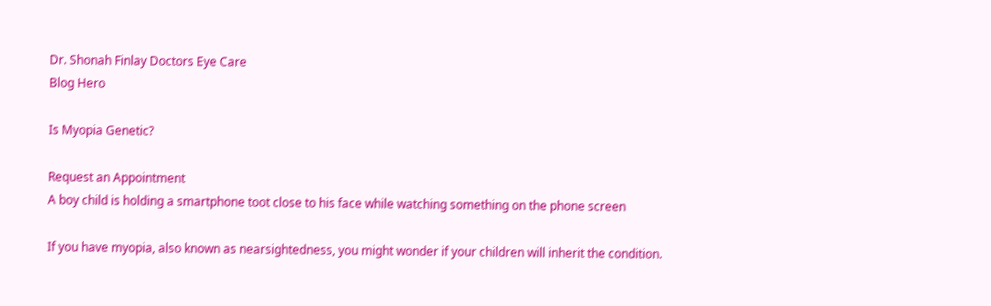Dr. Shonah Finlay Doctors Eye Care
Blog Hero

Is Myopia Genetic?

Request an Appointment
A boy child is holding a smartphone toot close to his face while watching something on the phone screen

If you have myopia, also known as nearsightedness, you might wonder if your children will inherit the condition.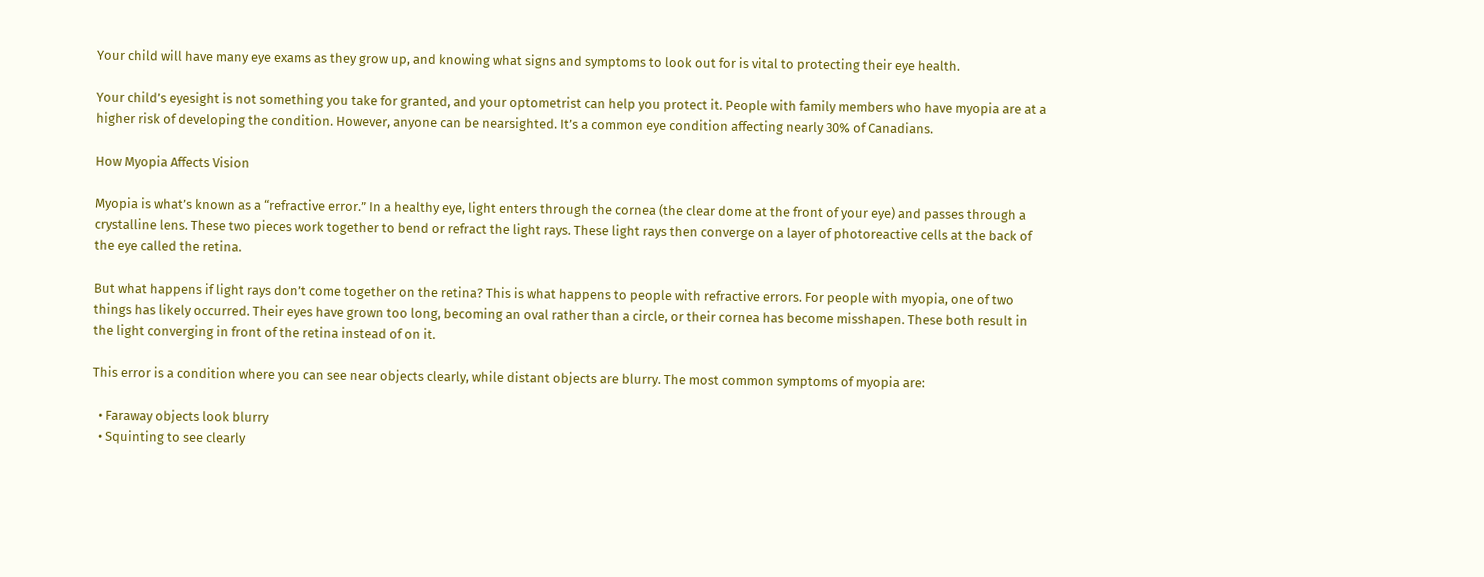Your child will have many eye exams as they grow up, and knowing what signs and symptoms to look out for is vital to protecting their eye health.

Your child’s eyesight is not something you take for granted, and your optometrist can help you protect it. People with family members who have myopia are at a higher risk of developing the condition. However, anyone can be nearsighted. It’s a common eye condition affecting nearly 30% of Canadians.

How Myopia Affects Vision

Myopia is what’s known as a “refractive error.” In a healthy eye, light enters through the cornea (the clear dome at the front of your eye) and passes through a crystalline lens. These two pieces work together to bend or refract the light rays. These light rays then converge on a layer of photoreactive cells at the back of the eye called the retina.

But what happens if light rays don’t come together on the retina? This is what happens to people with refractive errors. For people with myopia, one of two things has likely occurred. Their eyes have grown too long, becoming an oval rather than a circle, or their cornea has become misshapen. These both result in the light converging in front of the retina instead of on it.

This error is a condition where you can see near objects clearly, while distant objects are blurry. The most common symptoms of myopia are:

  • Faraway objects look blurry
  • Squinting to see clearly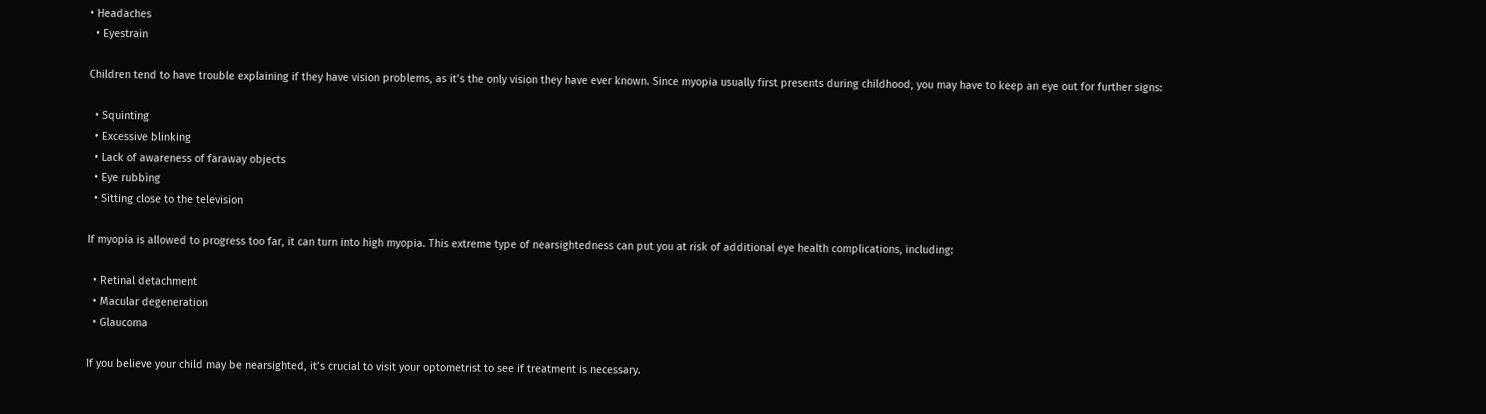• Headaches
  • Eyestrain

Children tend to have trouble explaining if they have vision problems, as it’s the only vision they have ever known. Since myopia usually first presents during childhood, you may have to keep an eye out for further signs:

  • Squinting
  • Excessive blinking
  • Lack of awareness of faraway objects
  • Eye rubbing
  • Sitting close to the television

If myopia is allowed to progress too far, it can turn into high myopia. This extreme type of nearsightedness can put you at risk of additional eye health complications, including:

  • Retinal detachment
  • Macular degeneration
  • Glaucoma

If you believe your child may be nearsighted, it’s crucial to visit your optometrist to see if treatment is necessary.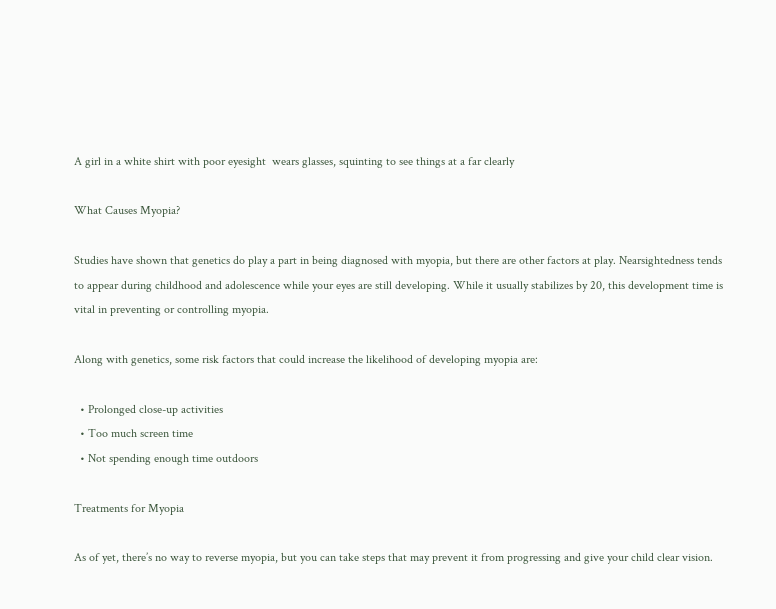A girl in a white shirt with poor eyesight  wears glasses, squinting to see things at a far clearly

What Causes Myopia?

Studies have shown that genetics do play a part in being diagnosed with myopia, but there are other factors at play. Nearsightedness tends to appear during childhood and adolescence while your eyes are still developing. While it usually stabilizes by 20, this development time is vital in preventing or controlling myopia.

Along with genetics, some risk factors that could increase the likelihood of developing myopia are:

  • Prolonged close-up activities
  • Too much screen time
  • Not spending enough time outdoors

Treatments for Myopia

As of yet, there’s no way to reverse myopia, but you can take steps that may prevent it from progressing and give your child clear vision.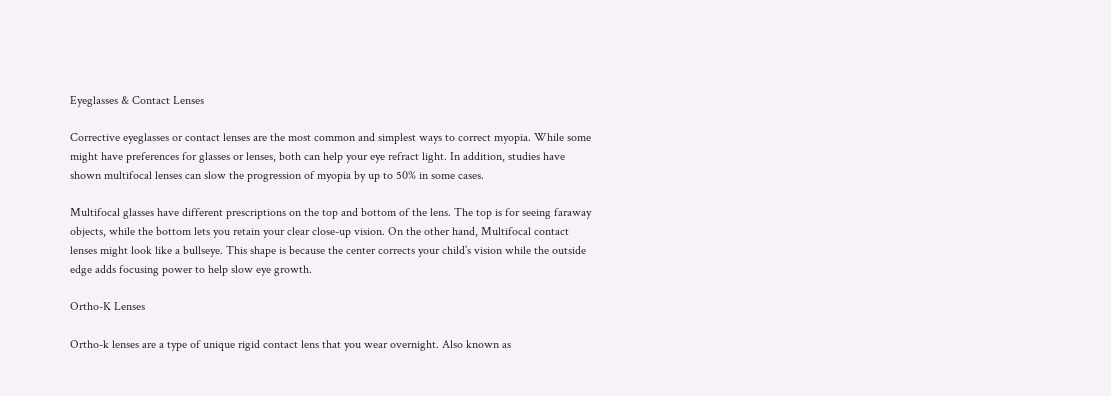Eyeglasses & Contact Lenses

Corrective eyeglasses or contact lenses are the most common and simplest ways to correct myopia. While some might have preferences for glasses or lenses, both can help your eye refract light. In addition, studies have shown multifocal lenses can slow the progression of myopia by up to 50% in some cases.

Multifocal glasses have different prescriptions on the top and bottom of the lens. The top is for seeing faraway objects, while the bottom lets you retain your clear close-up vision. On the other hand, Multifocal contact lenses might look like a bullseye. This shape is because the center corrects your child’s vision while the outside edge adds focusing power to help slow eye growth.

Ortho-K Lenses

Ortho-k lenses are a type of unique rigid contact lens that you wear overnight. Also known as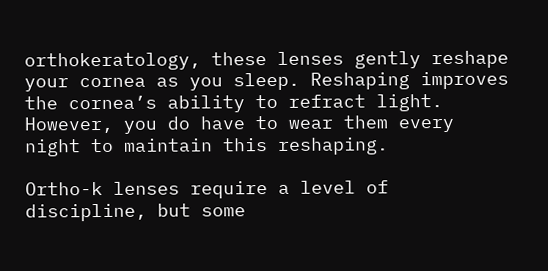orthokeratology, these lenses gently reshape your cornea as you sleep. Reshaping improves the cornea’s ability to refract light. However, you do have to wear them every night to maintain this reshaping.

Ortho-k lenses require a level of discipline, but some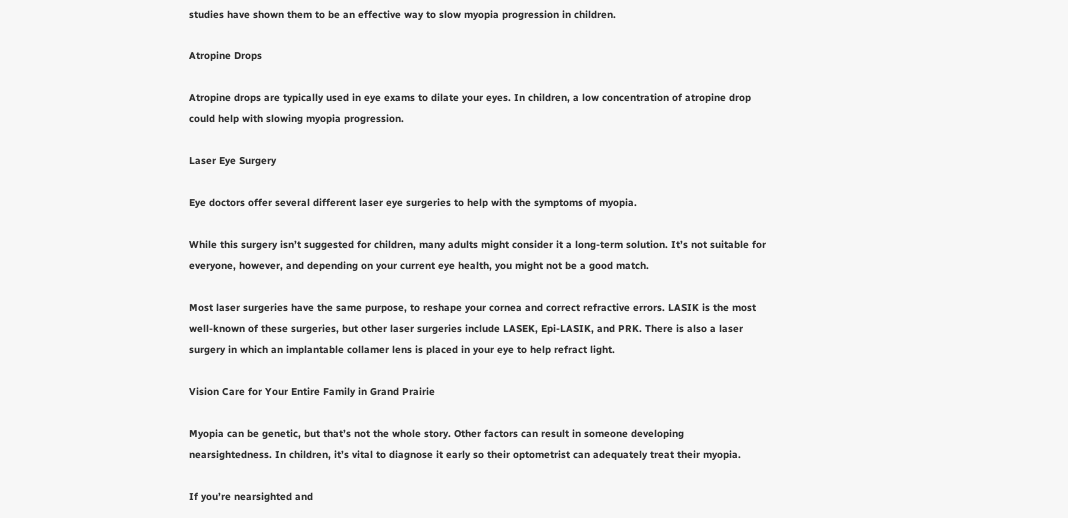studies have shown them to be an effective way to slow myopia progression in children.

Atropine Drops

Atropine drops are typically used in eye exams to dilate your eyes. In children, a low concentration of atropine drop could help with slowing myopia progression.

Laser Eye Surgery

Eye doctors offer several different laser eye surgeries to help with the symptoms of myopia.

While this surgery isn’t suggested for children, many adults might consider it a long-term solution. It’s not suitable for everyone, however, and depending on your current eye health, you might not be a good match.

Most laser surgeries have the same purpose, to reshape your cornea and correct refractive errors. LASIK is the most well-known of these surgeries, but other laser surgeries include LASEK, Epi-LASIK, and PRK. There is also a laser surgery in which an implantable collamer lens is placed in your eye to help refract light.

Vision Care for Your Entire Family in Grand Prairie

Myopia can be genetic, but that’s not the whole story. Other factors can result in someone developing nearsightedness. In children, it’s vital to diagnose it early so their optometrist can adequately treat their myopia.

If you’re nearsighted and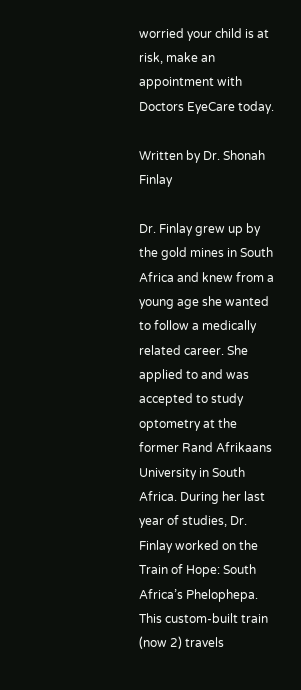worried your child is at risk, make an appointment with Doctors EyeCare today.

Written by Dr. Shonah Finlay

Dr. Finlay grew up by the gold mines in South Africa and knew from a young age she wanted to follow a medically related career. She applied to and was accepted to study optometry at the former Rand Afrikaans University in South Africa. During her last year of studies, Dr. Finlay worked on the Train of Hope: South Africa’s Phelophepa. This custom-built train (now 2) travels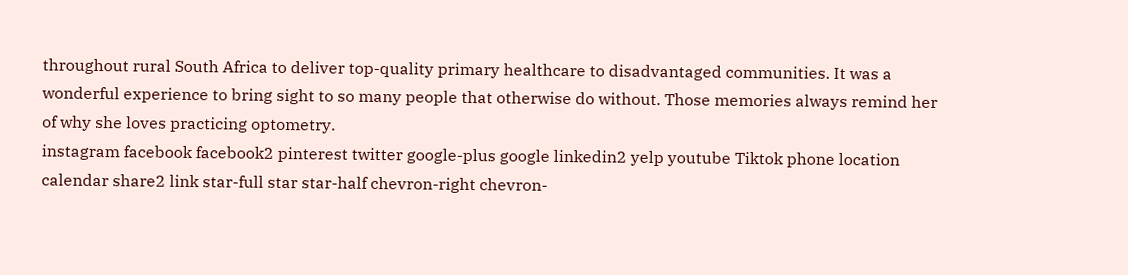throughout rural South Africa to deliver top-quality primary healthcare to disadvantaged communities. It was a wonderful experience to bring sight to so many people that otherwise do without. Those memories always remind her of why she loves practicing optometry.
instagram facebook facebook2 pinterest twitter google-plus google linkedin2 yelp youtube Tiktok phone location calendar share2 link star-full star star-half chevron-right chevron-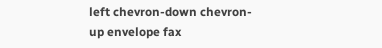left chevron-down chevron-up envelope fax